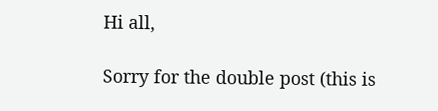Hi all,

Sorry for the double post (this is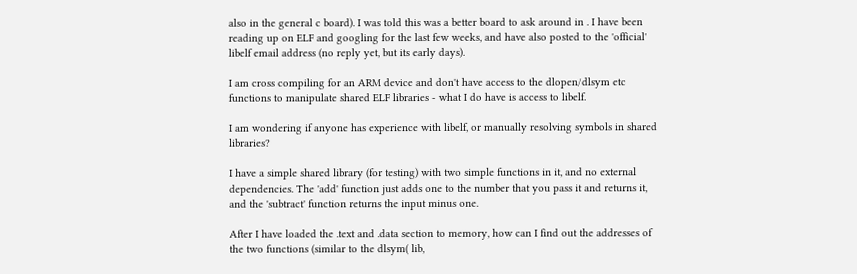also in the general c board). I was told this was a better board to ask around in . I have been reading up on ELF and googling for the last few weeks, and have also posted to the 'official' libelf email address (no reply yet, but its early days).

I am cross compiling for an ARM device and don't have access to the dlopen/dlsym etc functions to manipulate shared ELF libraries - what I do have is access to libelf.

I am wondering if anyone has experience with libelf, or manually resolving symbols in shared libraries?

I have a simple shared library (for testing) with two simple functions in it, and no external dependencies. The 'add' function just adds one to the number that you pass it and returns it, and the 'subtract' function returns the input minus one.

After I have loaded the .text and .data section to memory, how can I find out the addresses of the two functions (similar to the dlsym( lib,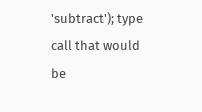'subtract'); type call that would be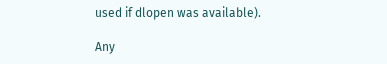used if dlopen was available).

Any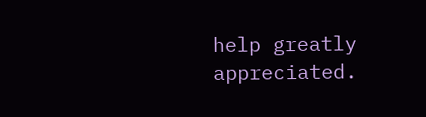help greatly appreciated.